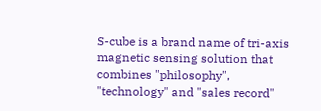S-cube is a brand name of tri-axis magnetic sensing solution that combines "philosophy", "technology" and "sales record"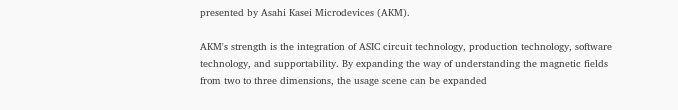presented by Asahi Kasei Microdevices (AKM).

AKM's strength is the integration of ASIC circuit technology, production technology, software technology, and supportability. By expanding the way of understanding the magnetic fields from two to three dimensions, the usage scene can be expanded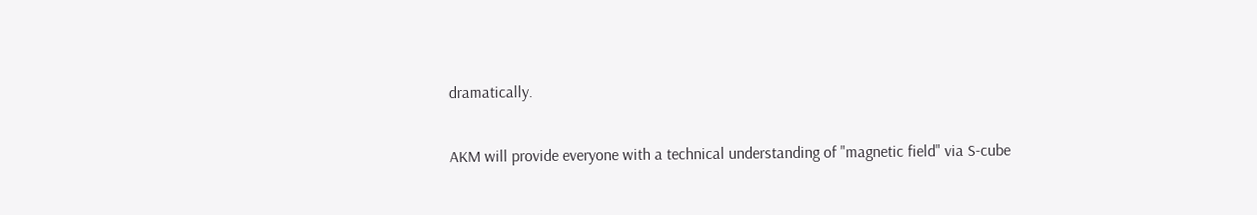dramatically.

AKM will provide everyone with a technical understanding of "magnetic field" via S-cube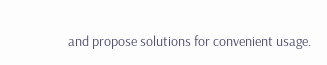and propose solutions for convenient usage.